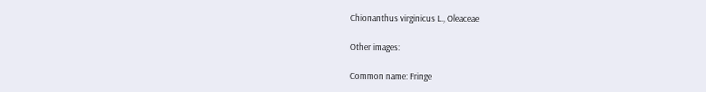Chionanthus virginicus L., Oleaceae

Other images:

Common name: Fringe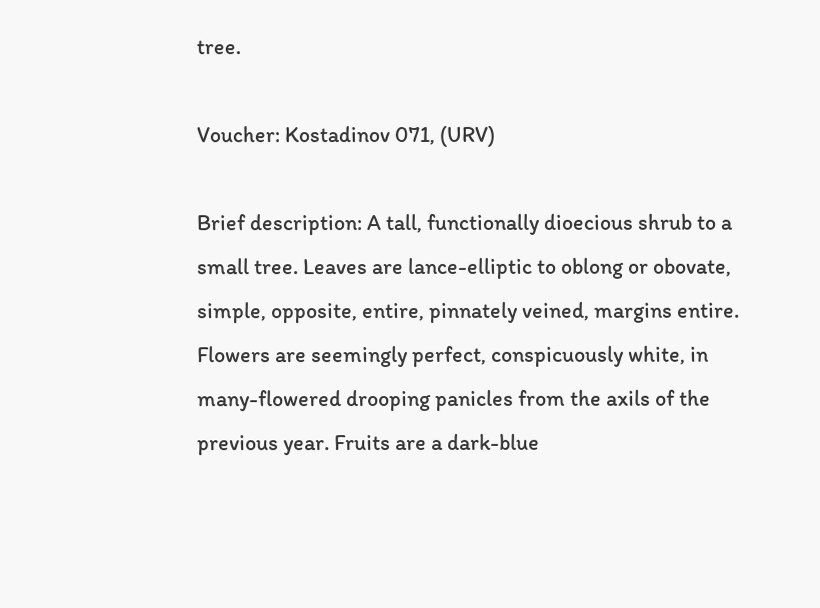tree.

Voucher: Kostadinov 071, (URV)

Brief description: A tall, functionally dioecious shrub to a small tree. Leaves are lance-elliptic to oblong or obovate, simple, opposite, entire, pinnately veined, margins entire. Flowers are seemingly perfect, conspicuously white, in many-flowered drooping panicles from the axils of the previous year. Fruits are a dark-blue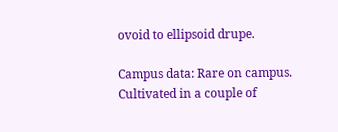ovoid to ellipsoid drupe.

Campus data: Rare on campus. Cultivated in a couple of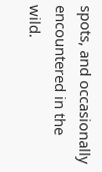spots, and occasionally encountered in the wild.